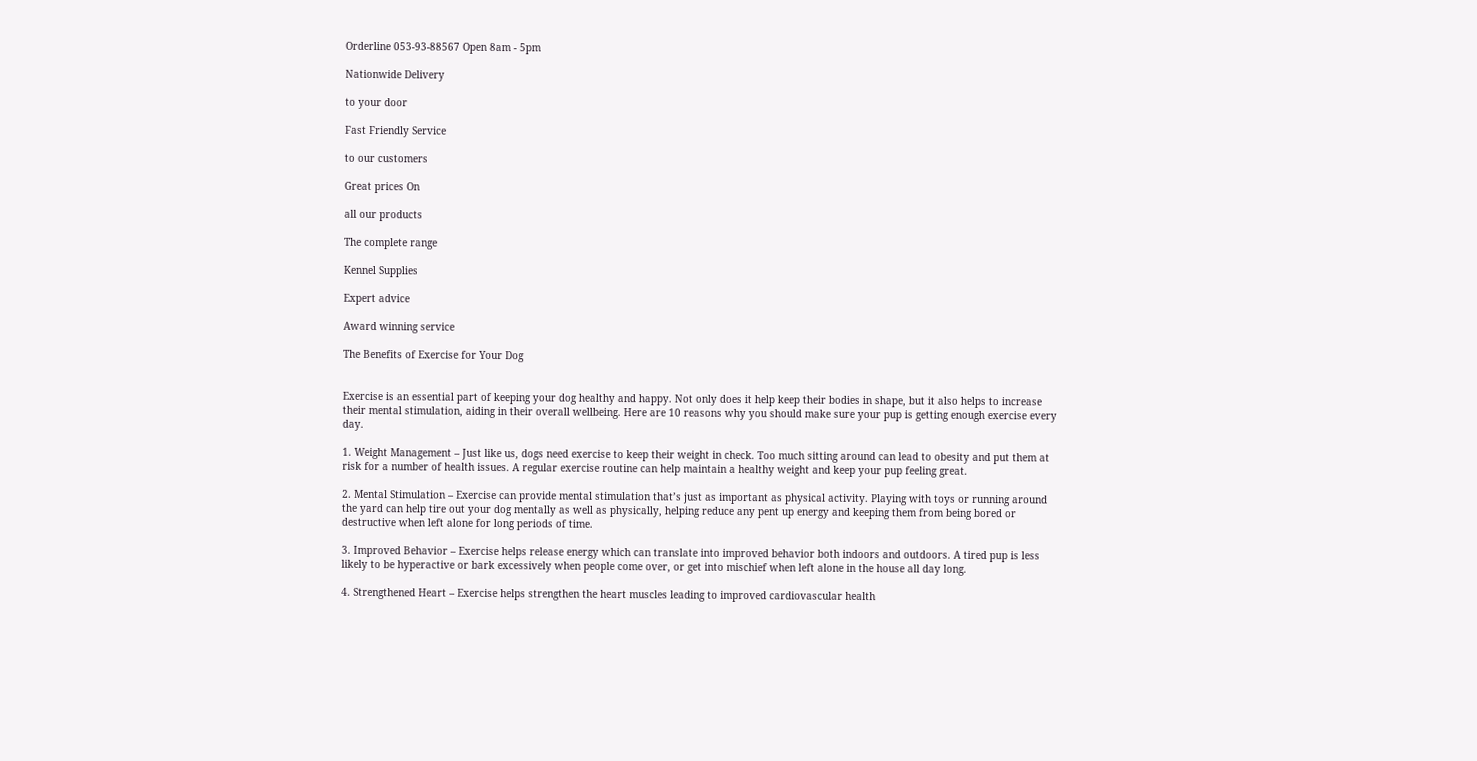Orderline 053-93-88567 Open 8am - 5pm

Nationwide Delivery

to your door

Fast Friendly Service

to our customers

Great prices On

all our products

The complete range

Kennel Supplies

Expert advice

Award winning service

The Benefits of Exercise for Your Dog


Exercise is an essential part of keeping your dog healthy and happy. Not only does it help keep their bodies in shape, but it also helps to increase their mental stimulation, aiding in their overall wellbeing. Here are 10 reasons why you should make sure your pup is getting enough exercise every day.

1. Weight Management – Just like us, dogs need exercise to keep their weight in check. Too much sitting around can lead to obesity and put them at risk for a number of health issues. A regular exercise routine can help maintain a healthy weight and keep your pup feeling great.

2. Mental Stimulation – Exercise can provide mental stimulation that’s just as important as physical activity. Playing with toys or running around the yard can help tire out your dog mentally as well as physically, helping reduce any pent up energy and keeping them from being bored or destructive when left alone for long periods of time.

3. Improved Behavior – Exercise helps release energy which can translate into improved behavior both indoors and outdoors. A tired pup is less likely to be hyperactive or bark excessively when people come over, or get into mischief when left alone in the house all day long.

4. Strengthened Heart – Exercise helps strengthen the heart muscles leading to improved cardiovascular health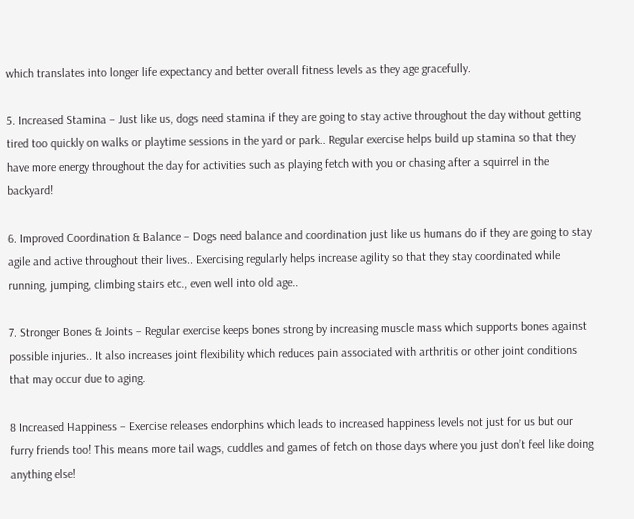which translates into longer life expectancy and better overall fitness levels as they age gracefully.

5. Increased Stamina – Just like us, dogs need stamina if they are going to stay active throughout the day without getting tired too quickly on walks or playtime sessions in the yard or park.. Regular exercise helps build up stamina so that they have more energy throughout the day for activities such as playing fetch with you or chasing after a squirrel in the backyard!

6. Improved Coordination & Balance – Dogs need balance and coordination just like us humans do if they are going to stay agile and active throughout their lives.. Exercising regularly helps increase agility so that they stay coordinated while running, jumping, climbing stairs etc., even well into old age..

7. Stronger Bones & Joints – Regular exercise keeps bones strong by increasing muscle mass which supports bones against possible injuries.. It also increases joint flexibility which reduces pain associated with arthritis or other joint conditions that may occur due to aging.

8 Increased Happiness – Exercise releases endorphins which leads to increased happiness levels not just for us but our furry friends too! This means more tail wags, cuddles and games of fetch on those days where you just don’t feel like doing anything else!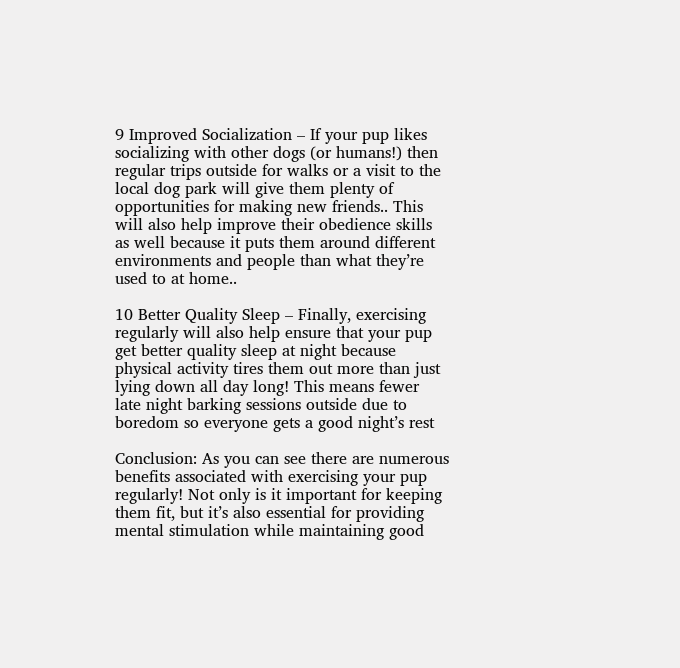9 Improved Socialization – If your pup likes socializing with other dogs (or humans!) then regular trips outside for walks or a visit to the local dog park will give them plenty of opportunities for making new friends.. This will also help improve their obedience skills as well because it puts them around different environments and people than what they’re used to at home..

10 Better Quality Sleep – Finally, exercising regularly will also help ensure that your pup get better quality sleep at night because physical activity tires them out more than just lying down all day long! This means fewer late night barking sessions outside due to boredom so everyone gets a good night’s rest

Conclusion: As you can see there are numerous benefits associated with exercising your pup regularly! Not only is it important for keeping them fit, but it’s also essential for providing mental stimulation while maintaining good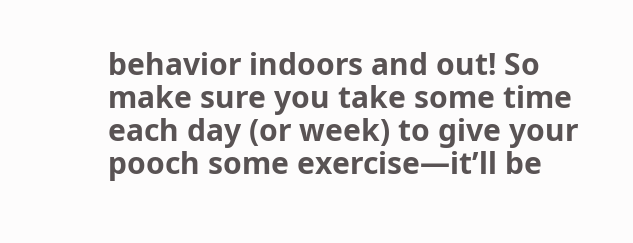behavior indoors and out! So make sure you take some time each day (or week) to give your pooch some exercise—it’ll be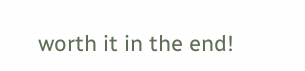worth it in the end!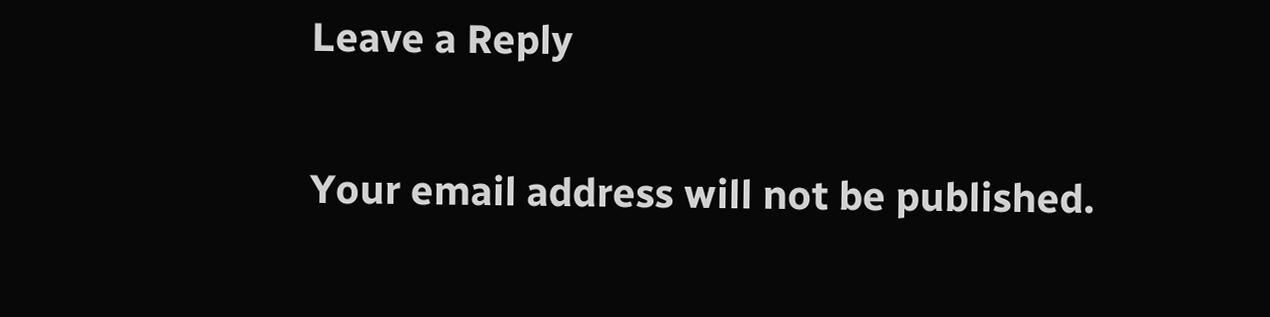Leave a Reply

Your email address will not be published.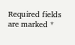Required fields are marked *